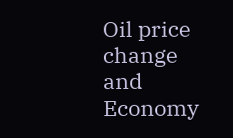Oil price change and Economy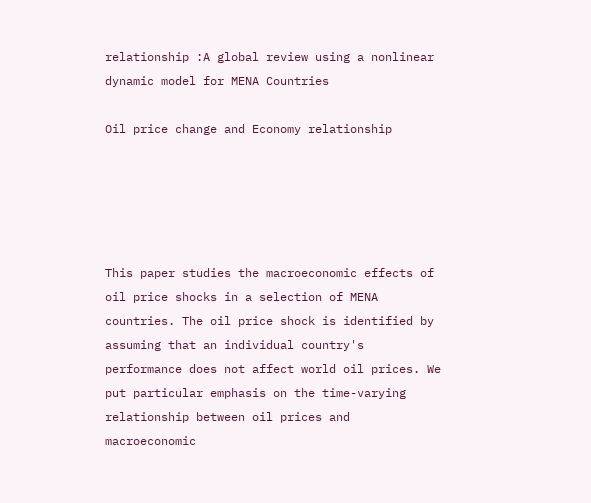relationship :A global review using a nonlinear dynamic model for MENA Countries

Oil price change and Economy relationship





This paper studies the macroeconomic effects of oil price shocks in a selection of MENA countries. The oil price shock is identified by assuming that an individual country's performance does not affect world oil prices. We put particular emphasis on the time-varying relationship between oil prices and macroeconomic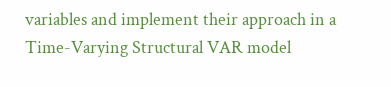variables and implement their approach in a Time-Varying Structural VAR model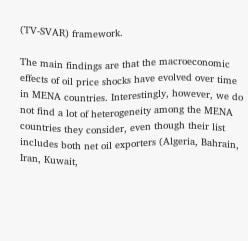(TV-SVAR) framework.

The main findings are that the macroeconomic effects of oil price shocks have evolved over time in MENA countries. Interestingly, however, we do not find a lot of heterogeneity among the MENA countries they consider, even though their list includes both net oil exporters (Algeria, Bahrain, Iran, Kuwait,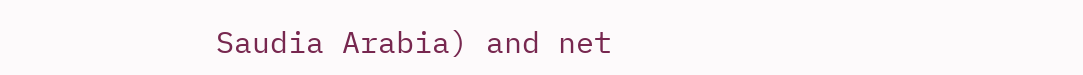Saudia Arabia) and net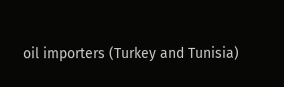oil importers (Turkey and Tunisia)